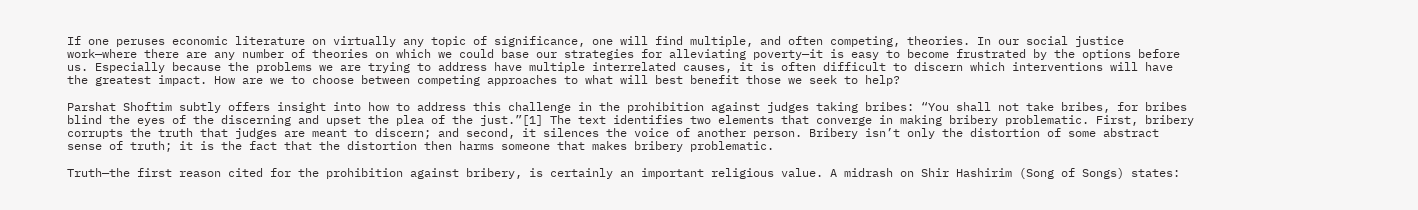If one peruses economic literature on virtually any topic of significance, one will find multiple, and often competing, theories. In our social justice work—where there are any number of theories on which we could base our strategies for alleviating poverty—it is easy to become frustrated by the options before us. Especially because the problems we are trying to address have multiple interrelated causes, it is often difficult to discern which interventions will have the greatest impact. How are we to choose between competing approaches to what will best benefit those we seek to help?

Parshat Shoftim subtly offers insight into how to address this challenge in the prohibition against judges taking bribes: “You shall not take bribes, for bribes blind the eyes of the discerning and upset the plea of the just.”[1] The text identifies two elements that converge in making bribery problematic. First, bribery corrupts the truth that judges are meant to discern; and second, it silences the voice of another person. Bribery isn’t only the distortion of some abstract sense of truth; it is the fact that the distortion then harms someone that makes bribery problematic.

Truth—the first reason cited for the prohibition against bribery, is certainly an important religious value. A midrash on Shir Hashirim (Song of Songs) states: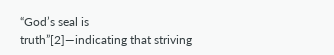“God’s seal is truth”[2]—indicating that striving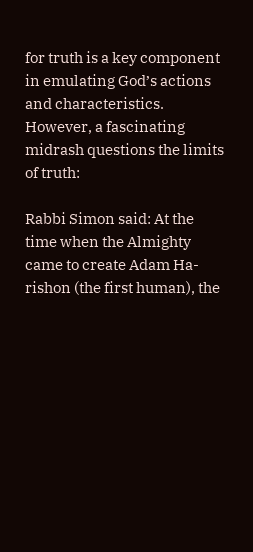for truth is a key component in emulating God’s actions and characteristics. However, a fascinating midrash questions the limits of truth:

Rabbi Simon said: At the time when the Almighty came to create Adam Ha-rishon (the first human), the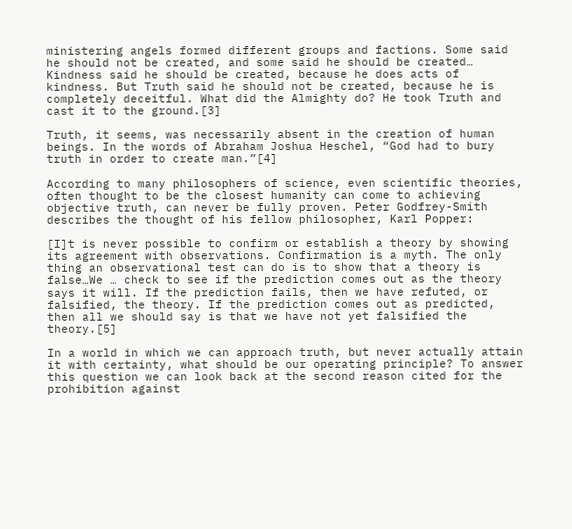ministering angels formed different groups and factions. Some said he should not be created, and some said he should be created… Kindness said he should be created, because he does acts of kindness. But Truth said he should not be created, because he is completely deceitful. What did the Almighty do? He took Truth and cast it to the ground.[3]

Truth, it seems, was necessarily absent in the creation of human beings. In the words of Abraham Joshua Heschel, “God had to bury truth in order to create man.”[4]

According to many philosophers of science, even scientific theories, often thought to be the closest humanity can come to achieving objective truth, can never be fully proven. Peter Godfrey-Smith describes the thought of his fellow philosopher, Karl Popper:

[I]t is never possible to confirm or establish a theory by showing its agreement with observations. Confirmation is a myth. The only thing an observational test can do is to show that a theory is false…We … check to see if the prediction comes out as the theory says it will. If the prediction fails, then we have refuted, or falsified, the theory. If the prediction comes out as predicted, then all we should say is that we have not yet falsified the theory.[5]

In a world in which we can approach truth, but never actually attain it with certainty, what should be our operating principle? To answer this question we can look back at the second reason cited for the prohibition against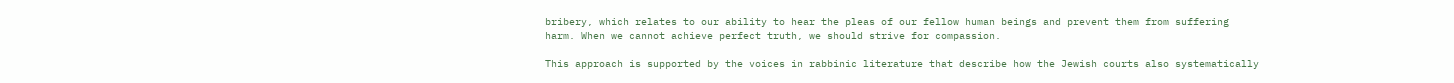bribery, which relates to our ability to hear the pleas of our fellow human beings and prevent them from suffering harm. When we cannot achieve perfect truth, we should strive for compassion.

This approach is supported by the voices in rabbinic literature that describe how the Jewish courts also systematically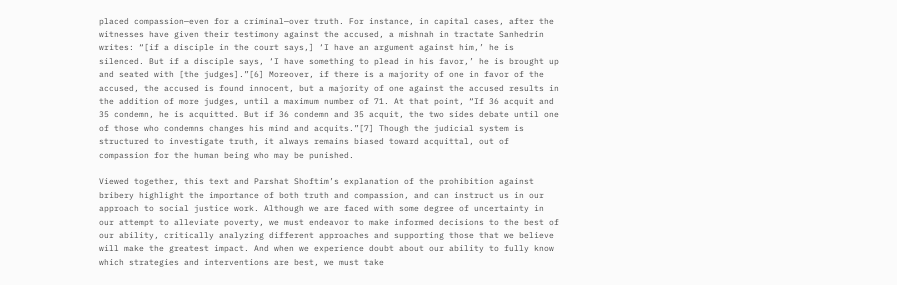placed compassion—even for a criminal—over truth. For instance, in capital cases, after the witnesses have given their testimony against the accused, a mishnah in tractate Sanhedrin writes: “[if a disciple in the court says,] ‘I have an argument against him,’ he is silenced. But if a disciple says, ‘I have something to plead in his favor,’ he is brought up and seated with [the judges].”[6] Moreover, if there is a majority of one in favor of the accused, the accused is found innocent, but a majority of one against the accused results in the addition of more judges, until a maximum number of 71. At that point, “If 36 acquit and 35 condemn, he is acquitted. But if 36 condemn and 35 acquit, the two sides debate until one of those who condemns changes his mind and acquits.”[7] Though the judicial system is structured to investigate truth, it always remains biased toward acquittal, out of compassion for the human being who may be punished.

Viewed together, this text and Parshat Shoftim’s explanation of the prohibition against bribery highlight the importance of both truth and compassion, and can instruct us in our approach to social justice work. Although we are faced with some degree of uncertainty in our attempt to alleviate poverty, we must endeavor to make informed decisions to the best of our ability, critically analyzing different approaches and supporting those that we believe will make the greatest impact. And when we experience doubt about our ability to fully know which strategies and interventions are best, we must take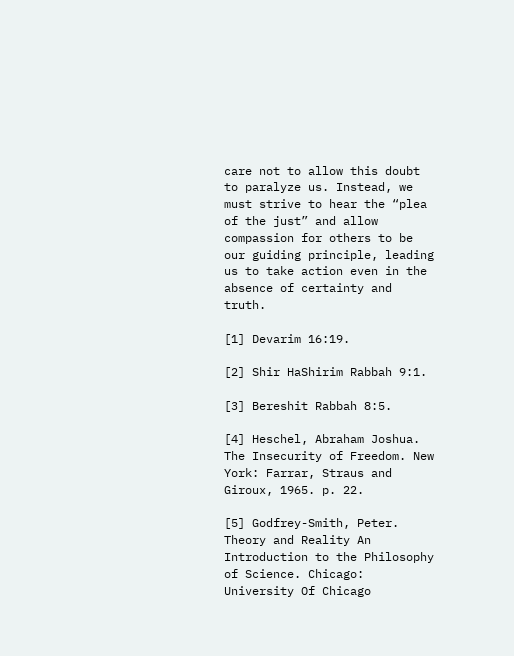care not to allow this doubt to paralyze us. Instead, we must strive to hear the “plea of the just” and allow compassion for others to be our guiding principle, leading us to take action even in the absence of certainty and truth.

[1] Devarim 16:19.

[2] Shir HaShirim Rabbah 9:1.

[3] Bereshit Rabbah 8:5.

[4] Heschel, Abraham Joshua. The Insecurity of Freedom. New York: Farrar, Straus and Giroux, 1965. p. 22.

[5] Godfrey-Smith, Peter. Theory and Reality An Introduction to the Philosophy of Science. Chicago: University Of Chicago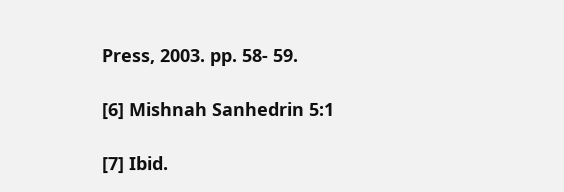Press, 2003. pp. 58- 59.

[6] Mishnah Sanhedrin 5:1

[7] Ibid.